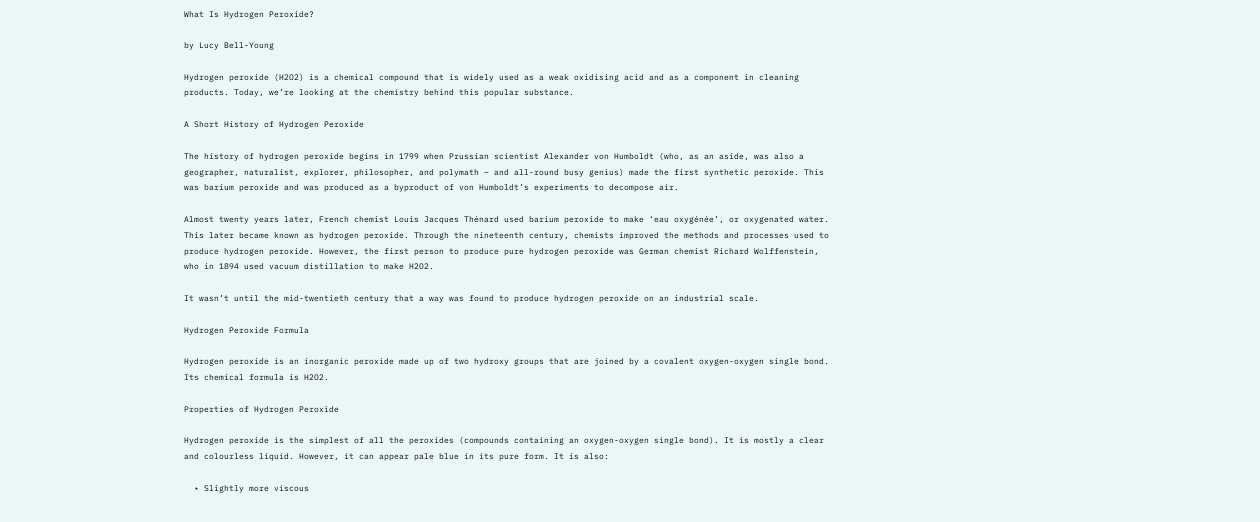What Is Hydrogen Peroxide?

by Lucy Bell-Young

Hydrogen peroxide (H2O2) is a chemical compound that is widely used as a weak oxidising acid and as a component in cleaning products. Today, we’re looking at the chemistry behind this popular substance.

A Short History of Hydrogen Peroxide

The history of hydrogen peroxide begins in 1799 when Prussian scientist Alexander von Humboldt (who, as an aside, was also a geographer, naturalist, explorer, philosopher, and polymath – and all-round busy genius) made the first synthetic peroxide. This was barium peroxide and was produced as a byproduct of von Humboldt’s experiments to decompose air.

Almost twenty years later, French chemist Louis Jacques Thénard used barium peroxide to make ‘eau oxygénée’, or oxygenated water. This later became known as hydrogen peroxide. Through the nineteenth century, chemists improved the methods and processes used to produce hydrogen peroxide. However, the first person to produce pure hydrogen peroxide was German chemist Richard Wolffenstein, who in 1894 used vacuum distillation to make H2O2.

It wasn’t until the mid-twentieth century that a way was found to produce hydrogen peroxide on an industrial scale.

Hydrogen Peroxide Formula

Hydrogen peroxide is an inorganic peroxide made up of two hydroxy groups that are joined by a covalent oxygen-oxygen single bond. Its chemical formula is H2O2.

Properties of Hydrogen Peroxide

Hydrogen peroxide is the simplest of all the peroxides (compounds containing an oxygen-oxygen single bond). It is mostly a clear and colourless liquid. However, it can appear pale blue in its pure form. It is also:

  • Slightly more viscous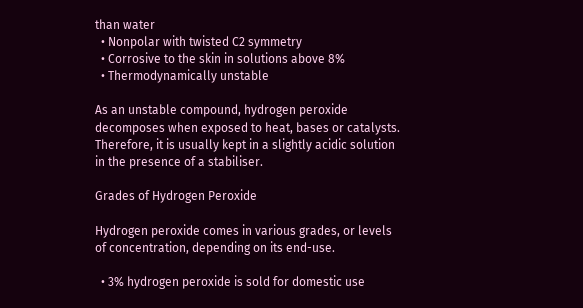than water
  • Nonpolar with twisted C2 symmetry
  • Corrosive to the skin in solutions above 8%
  • Thermodynamically unstable

As an unstable compound, hydrogen peroxide decomposes when exposed to heat, bases or catalysts. Therefore, it is usually kept in a slightly acidic solution in the presence of a stabiliser.

Grades of Hydrogen Peroxide

Hydrogen peroxide comes in various grades, or levels of concentration, depending on its end-use.

  • 3% hydrogen peroxide is sold for domestic use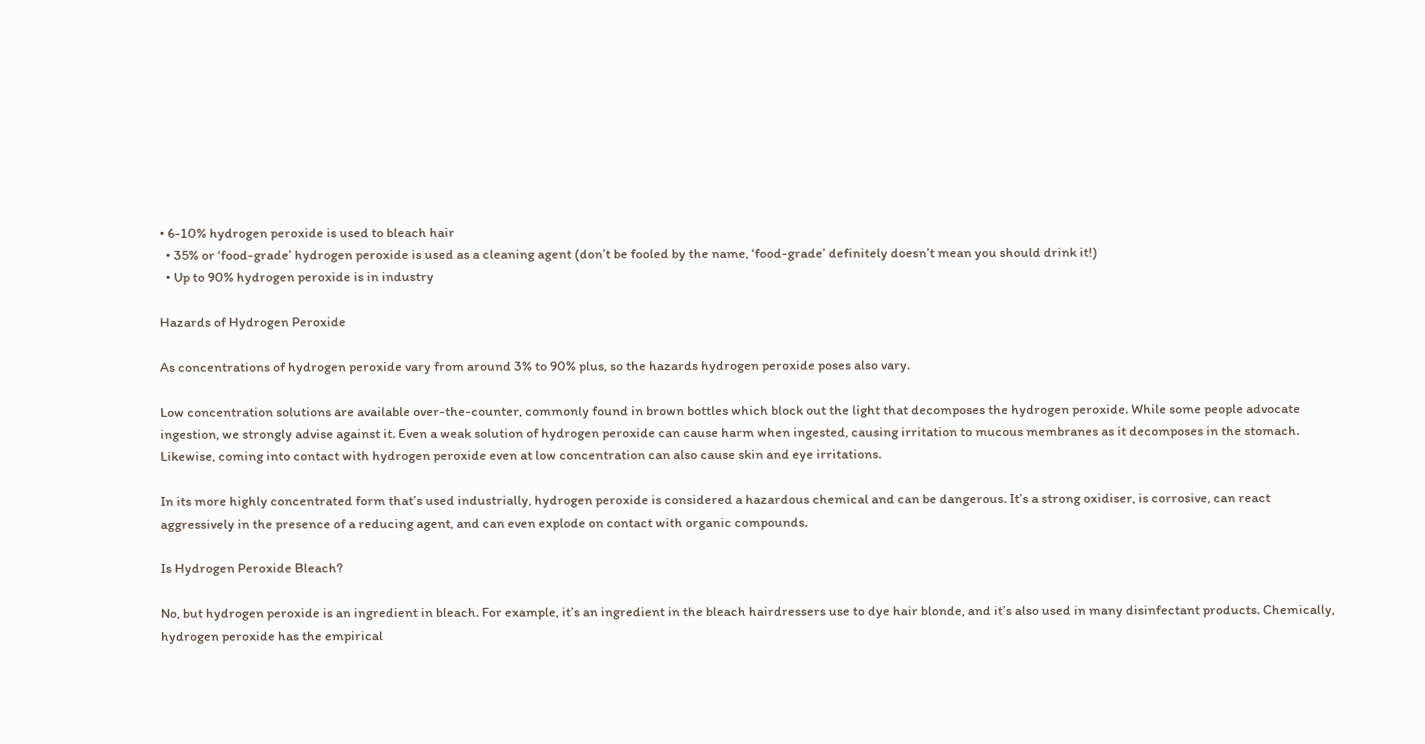• 6-10% hydrogen peroxide is used to bleach hair
  • 35% or ‘food-grade’ hydrogen peroxide is used as a cleaning agent (don’t be fooled by the name, ‘food-grade’ definitely doesn’t mean you should drink it!)
  • Up to 90% hydrogen peroxide is in industry

Hazards of Hydrogen Peroxide

As concentrations of hydrogen peroxide vary from around 3% to 90% plus, so the hazards hydrogen peroxide poses also vary.

Low concentration solutions are available over-the-counter, commonly found in brown bottles which block out the light that decomposes the hydrogen peroxide. While some people advocate ingestion, we strongly advise against it. Even a weak solution of hydrogen peroxide can cause harm when ingested, causing irritation to mucous membranes as it decomposes in the stomach. Likewise, coming into contact with hydrogen peroxide even at low concentration can also cause skin and eye irritations.

In its more highly concentrated form that’s used industrially, hydrogen peroxide is considered a hazardous chemical and can be dangerous. It’s a strong oxidiser, is corrosive, can react aggressively in the presence of a reducing agent, and can even explode on contact with organic compounds.

Is Hydrogen Peroxide Bleach?

No, but hydrogen peroxide is an ingredient in bleach. For example, it’s an ingredient in the bleach hairdressers use to dye hair blonde, and it’s also used in many disinfectant products. Chemically, hydrogen peroxide has the empirical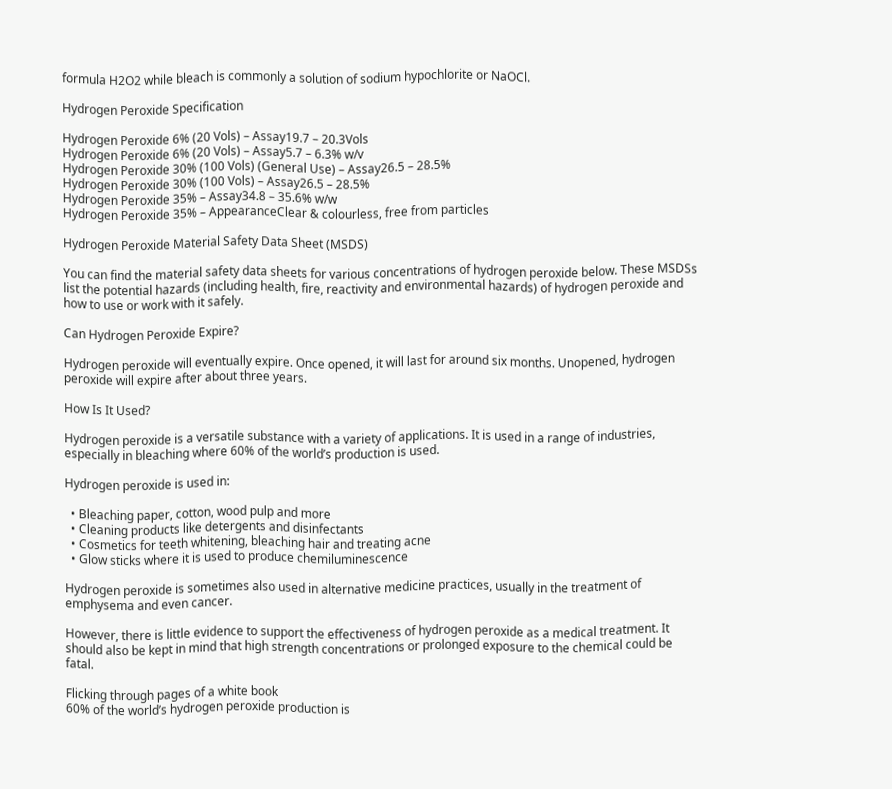formula H2O2 while bleach is commonly a solution of sodium hypochlorite or NaOCl.

Hydrogen Peroxide Specification

Hydrogen Peroxide 6% (20 Vols) – Assay19.7 – 20.3Vols
Hydrogen Peroxide 6% (20 Vols) – Assay5.7 – 6.3% w/v
Hydrogen Peroxide 30% (100 Vols) (General Use) – Assay26.5 – 28.5%
Hydrogen Peroxide 30% (100 Vols) – Assay26.5 – 28.5%
Hydrogen Peroxide 35% – Assay34.8 – 35.6% w/w
Hydrogen Peroxide 35% – AppearanceClear & colourless, free from particles

Hydrogen Peroxide Material Safety Data Sheet (MSDS)

You can find the material safety data sheets for various concentrations of hydrogen peroxide below. These MSDSs list the potential hazards (including health, fire, reactivity and environmental hazards) of hydrogen peroxide and how to use or work with it safely.

Can Hydrogen Peroxide Expire?

Hydrogen peroxide will eventually expire. Once opened, it will last for around six months. Unopened, hydrogen peroxide will expire after about three years.

How Is It Used?

Hydrogen peroxide is a versatile substance with a variety of applications. It is used in a range of industries, especially in bleaching where 60% of the world’s production is used.

Hydrogen peroxide is used in:

  • Bleaching paper, cotton, wood pulp and more
  • Cleaning products like detergents and disinfectants
  • Cosmetics for teeth whitening, bleaching hair and treating acne
  • Glow sticks where it is used to produce chemiluminescence

Hydrogen peroxide is sometimes also used in alternative medicine practices, usually in the treatment of emphysema and even cancer.

However, there is little evidence to support the effectiveness of hydrogen peroxide as a medical treatment. It should also be kept in mind that high strength concentrations or prolonged exposure to the chemical could be fatal.

Flicking through pages of a white book
60% of the world’s hydrogen peroxide production is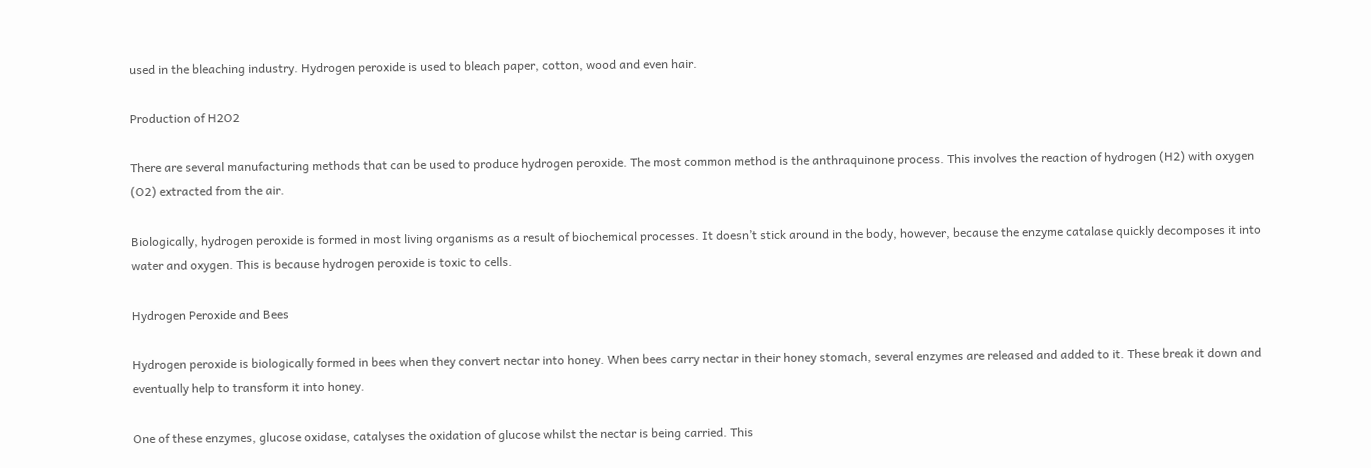used in the bleaching industry. Hydrogen peroxide is used to bleach paper, cotton, wood and even hair.

Production of H2O2

There are several manufacturing methods that can be used to produce hydrogen peroxide. The most common method is the anthraquinone process. This involves the reaction of hydrogen (H2) with oxygen (O2) extracted from the air.

Biologically, hydrogen peroxide is formed in most living organisms as a result of biochemical processes. It doesn’t stick around in the body, however, because the enzyme catalase quickly decomposes it into water and oxygen. This is because hydrogen peroxide is toxic to cells.

Hydrogen Peroxide and Bees

Hydrogen peroxide is biologically formed in bees when they convert nectar into honey. When bees carry nectar in their honey stomach, several enzymes are released and added to it. These break it down and eventually help to transform it into honey.

One of these enzymes, glucose oxidase, catalyses the oxidation of glucose whilst the nectar is being carried. This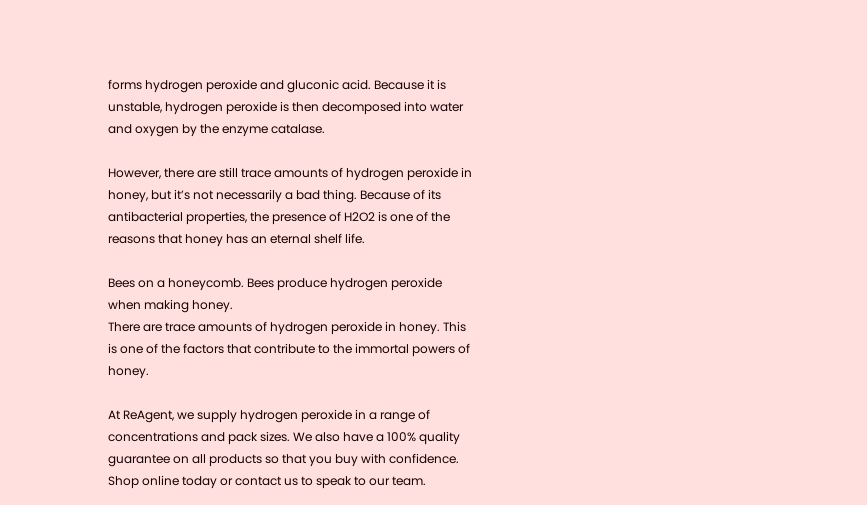forms hydrogen peroxide and gluconic acid. Because it is unstable, hydrogen peroxide is then decomposed into water and oxygen by the enzyme catalase.

However, there are still trace amounts of hydrogen peroxide in honey, but it’s not necessarily a bad thing. Because of its antibacterial properties, the presence of H2O2 is one of the reasons that honey has an eternal shelf life.

Bees on a honeycomb. Bees produce hydrogen peroxide when making honey.
There are trace amounts of hydrogen peroxide in honey. This is one of the factors that contribute to the immortal powers of honey.

At ReAgent, we supply hydrogen peroxide in a range of concentrations and pack sizes. We also have a 100% quality guarantee on all products so that you buy with confidence. Shop online today or contact us to speak to our team.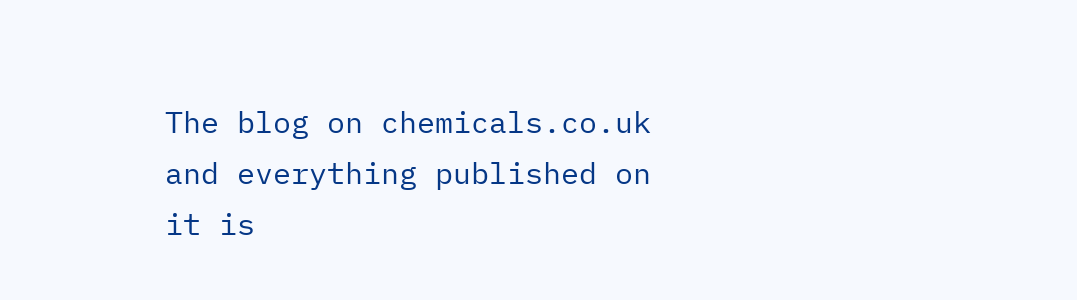The blog on chemicals.co.uk and everything published on it is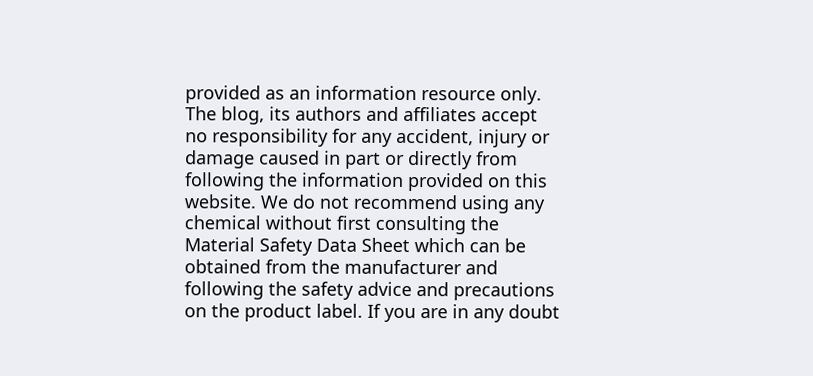provided as an information resource only. The blog, its authors and affiliates accept no responsibility for any accident, injury or damage caused in part or directly from following the information provided on this website. We do not recommend using any chemical without first consulting the Material Safety Data Sheet which can be obtained from the manufacturer and following the safety advice and precautions on the product label. If you are in any doubt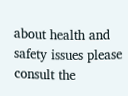about health and safety issues please consult the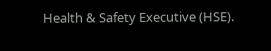Health & Safety Executive (HSE).